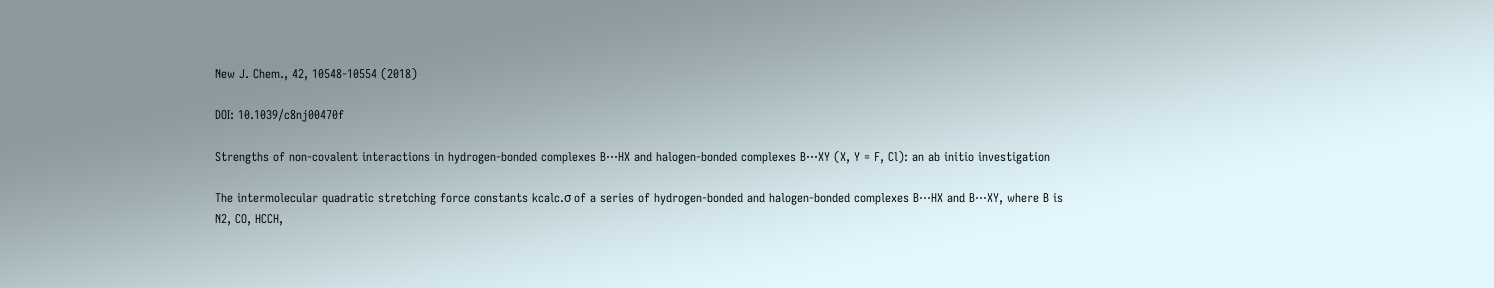New J. Chem., 42, 10548-10554 (2018)

DOI: 10.1039/c8nj00470f

Strengths of non-covalent interactions in hydrogen-bonded complexes B···HX and halogen-bonded complexes B···XY (X, Y = F, Cl): an ab initio investigation

The intermolecular quadratic stretching force constants kcalc.σ of a series of hydrogen-bonded and halogen-bonded complexes B⋯HX and B⋯XY, where B is N2, CO, HCCH,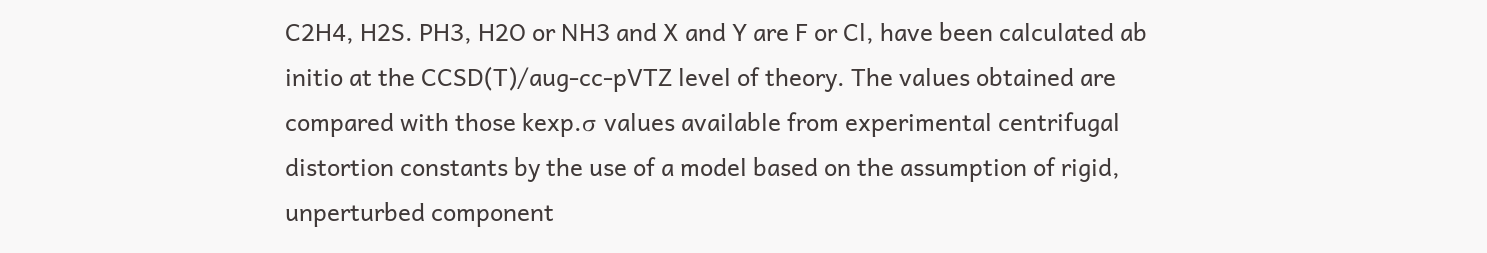C2H4, H2S. PH3, H2O or NH3 and X and Y are F or Cl, have been calculated ab initio at the CCSD(T)/aug-cc-pVTZ level of theory. The values obtained are compared with those kexp.σ values available from experimental centrifugal distortion constants by the use of a model based on the assumption of rigid, unperturbed component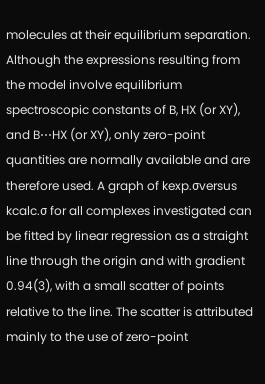molecules at their equilibrium separation. Although the expressions resulting from the model involve equilibrium spectroscopic constants of B, HX (or XY), and B⋯HX (or XY), only zero-point quantities are normally available and are therefore used. A graph of kexp.σversus kcalc.σ for all complexes investigated can be fitted by linear regression as a straight line through the origin and with gradient 0.94(3), with a small scatter of points relative to the line. The scatter is attributed mainly to the use of zero-point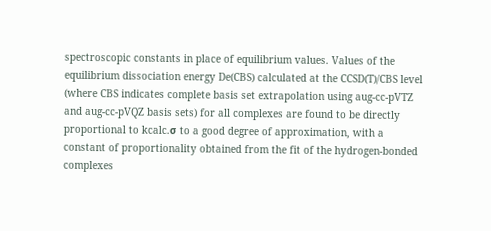spectroscopic constants in place of equilibrium values. Values of the equilibrium dissociation energy De(CBS) calculated at the CCSD(T)/CBS level (where CBS indicates complete basis set extrapolation using aug-cc-pVTZ and aug-cc-pVQZ basis sets) for all complexes are found to be directly proportional to kcalc.σ to a good degree of approximation, with a constant of proportionality obtained from the fit of the hydrogen-bonded complexes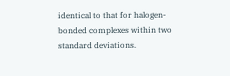identical to that for halogen-bonded complexes within two standard deviations.